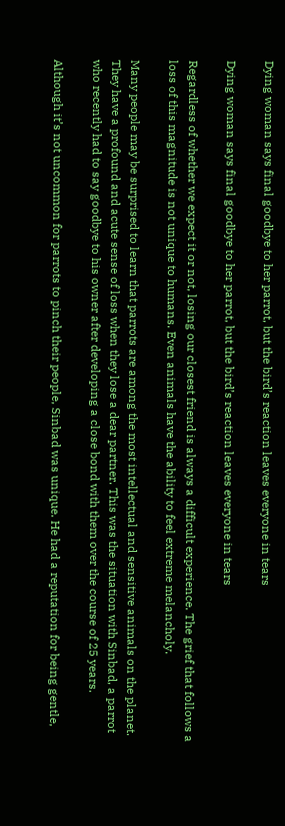Dying woman says final goodbye to her parrot, but the bird’s reaction leaves everyone in tears

Dying woman says final goodbye to her parrot, but the bird’s reaction leaves everyone in tears

Regardless of whether we expect it or not, losing our closest friend is always a difficult experience. The grief that follows a loss of this magnitude is not unique to humans. Even animals have the ability to feel extreme melancholy.

Many people may be surprised to learn that parrots are among the most intellectual and sensitive animals on the planet. They have a profound and acute sense of loss when they lose a dear partner. This was the situation with Sinbad, a parrot who recently had to say goodbye to his owner after developing a close bond with them over the course of 25 years.

Although it’s not uncommon for parrots to pinch their people, Sinbad was unique. He had a reputation for being gentle,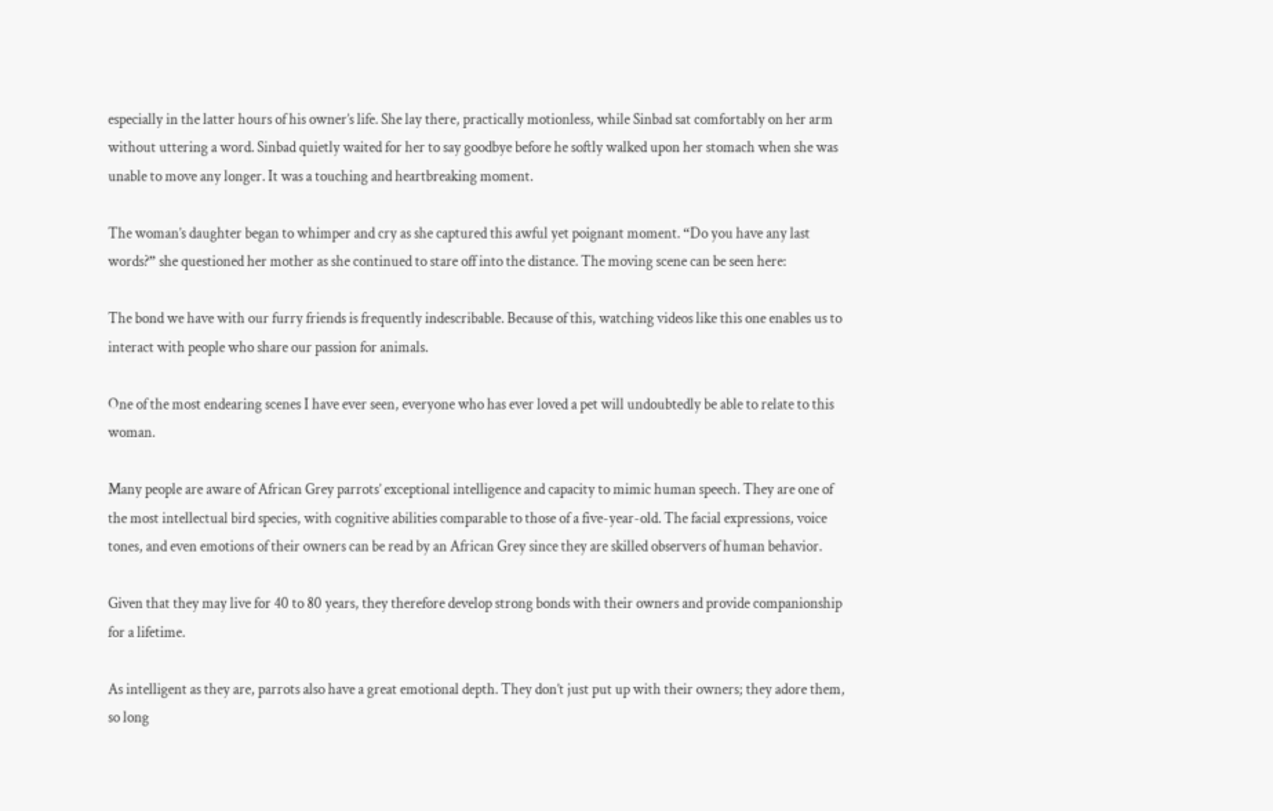especially in the latter hours of his owner’s life. She lay there, practically motionless, while Sinbad sat comfortably on her arm without uttering a word. Sinbad quietly waited for her to say goodbye before he softly walked upon her stomach when she was unable to move any longer. It was a touching and heartbreaking moment.

The woman’s daughter began to whimper and cry as she captured this awful yet poignant moment. “Do you have any last words?” she questioned her mother as she continued to stare off into the distance. The moving scene can be seen here:

The bond we have with our furry friends is frequently indescribable. Because of this, watching videos like this one enables us to interact with people who share our passion for animals.

One of the most endearing scenes I have ever seen, everyone who has ever loved a pet will undoubtedly be able to relate to this woman.

Many people are aware of African Grey parrots’ exceptional intelligence and capacity to mimic human speech. They are one of the most intellectual bird species, with cognitive abilities comparable to those of a five-year-old. The facial expressions, voice tones, and even emotions of their owners can be read by an African Grey since they are skilled observers of human behavior.

Given that they may live for 40 to 80 years, they therefore develop strong bonds with their owners and provide companionship for a lifetime.

As intelligent as they are, parrots also have a great emotional depth. They don’t just put up with their owners; they adore them, so long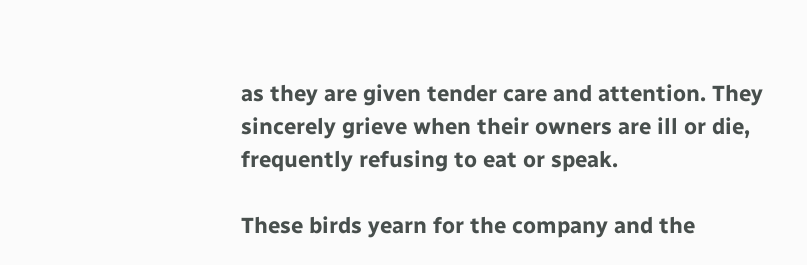as they are given tender care and attention. They sincerely grieve when their owners are ill or die, frequently refusing to eat or speak.

These birds yearn for the company and the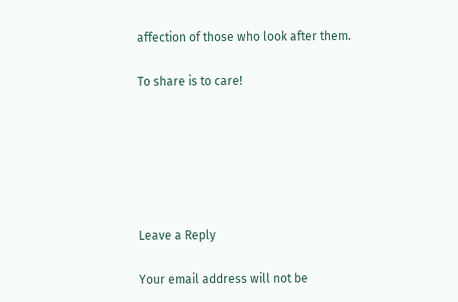affection of those who look after them.

To share is to care!






Leave a Reply

Your email address will not be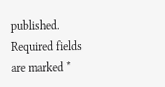published. Required fields are marked *